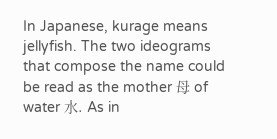In Japanese, kurage means jellyfish. The two ideograms that compose the name could be read as the mother 母 of water 水. As in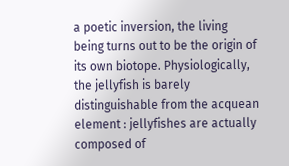a poetic inversion, the living being turns out to be the origin of its own biotope. Physiologically, the jellyfish is barely distinguishable from the acquean element : jellyfishes are actually composed of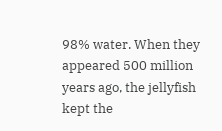98% water. When they appeared 500 million years ago, the jellyfish kept the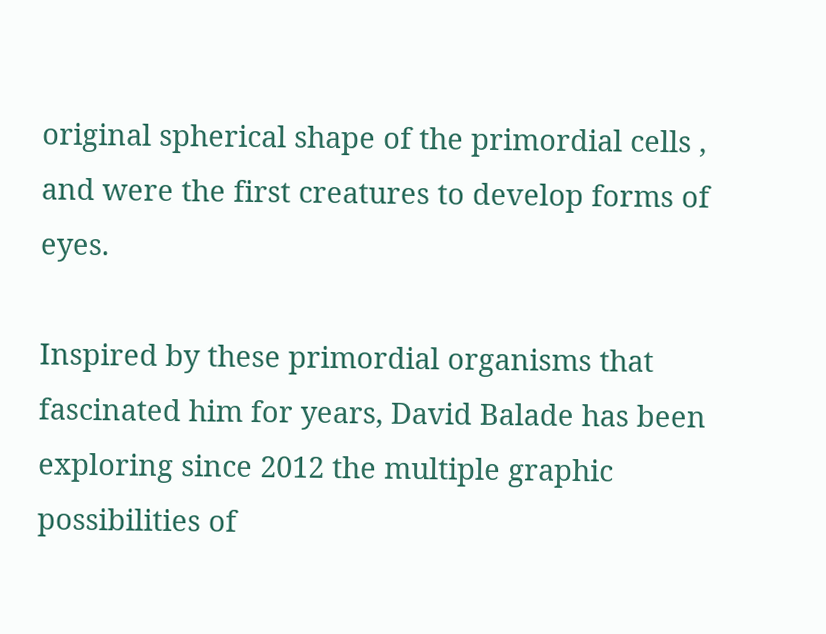original spherical shape of the primordial cells , and were the first creatures to develop forms of eyes.

Inspired by these primordial organisms that fascinated him for years, David Balade has been exploring since 2012 the multiple graphic possibilities of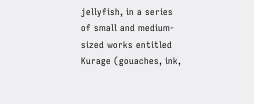jellyfish, in a series of small and medium-sized works entitled Kurage (gouaches, ink,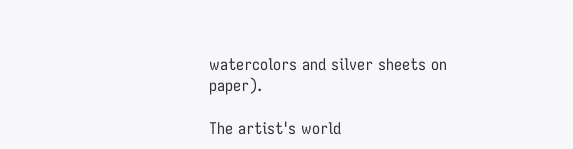watercolors and silver sheets on paper).

The artist's world